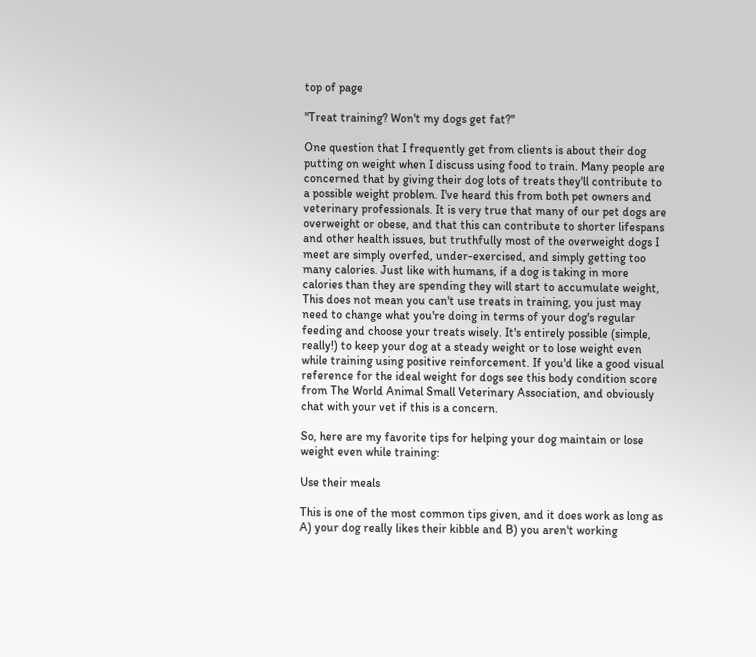top of page

"Treat training? Won't my dogs get fat?"

One question that I frequently get from clients is about their dog putting on weight when I discuss using food to train. Many people are concerned that by giving their dog lots of treats they'll contribute to a possible weight problem. I've heard this from both pet owners and veterinary professionals. It is very true that many of our pet dogs are overweight or obese, and that this can contribute to shorter lifespans and other health issues, but truthfully most of the overweight dogs I meet are simply overfed, under-exercised, and simply getting too many calories. Just like with humans, if a dog is taking in more calories than they are spending they will start to accumulate weight, This does not mean you can't use treats in training, you just may need to change what you're doing in terms of your dog's regular feeding and choose your treats wisely. It's entirely possible (simple, really!) to keep your dog at a steady weight or to lose weight even while training using positive reinforcement. If you'd like a good visual reference for the ideal weight for dogs see this body condition score from The World Animal Small Veterinary Association, and obviously chat with your vet if this is a concern.

So, here are my favorite tips for helping your dog maintain or lose weight even while training:

Use their meals

This is one of the most common tips given, and it does work as long as A) your dog really likes their kibble and B) you aren't working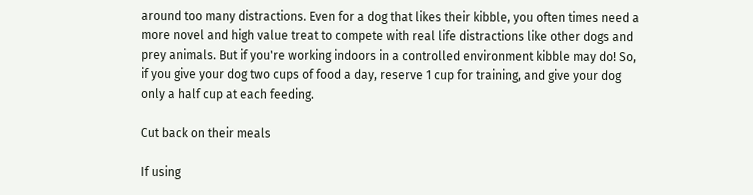around too many distractions. Even for a dog that likes their kibble, you often times need a more novel and high value treat to compete with real life distractions like other dogs and prey animals. But if you're working indoors in a controlled environment kibble may do! So, if you give your dog two cups of food a day, reserve 1 cup for training, and give your dog only a half cup at each feeding.

Cut back on their meals

If using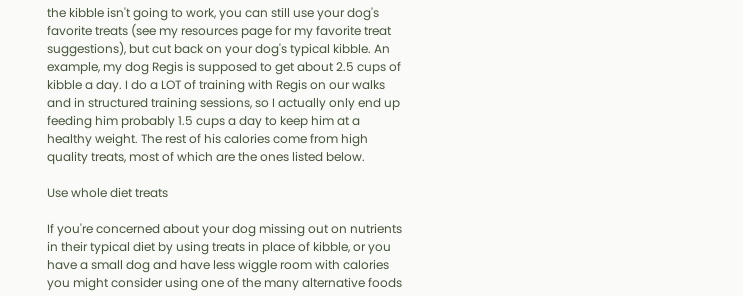the kibble isn't going to work, you can still use your dog's favorite treats (see my resources page for my favorite treat suggestions), but cut back on your dog's typical kibble. An example, my dog Regis is supposed to get about 2.5 cups of kibble a day. I do a LOT of training with Regis on our walks and in structured training sessions, so I actually only end up feeding him probably 1.5 cups a day to keep him at a healthy weight. The rest of his calories come from high quality treats, most of which are the ones listed below.

Use whole diet treats

If you're concerned about your dog missing out on nutrients in their typical diet by using treats in place of kibble, or you have a small dog and have less wiggle room with calories you might consider using one of the many alternative foods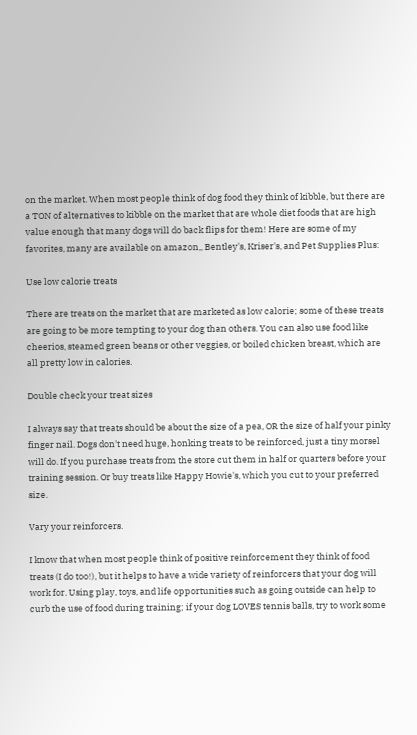on the market. When most people think of dog food they think of kibble, but there are a TON of alternatives to kibble on the market that are whole diet foods that are high value enough that many dogs will do back flips for them! Here are some of my favorites, many are available on amazon,, Bentley's, Kriser's, and Pet Supplies Plus:

Use low calorie treats

There are treats on the market that are marketed as low calorie; some of these treats are going to be more tempting to your dog than others. You can also use food like cheerios, steamed green beans or other veggies, or boiled chicken breast, which are all pretty low in calories.

Double check your treat sizes

I always say that treats should be about the size of a pea, OR the size of half your pinky finger nail. Dogs don't need huge, honking treats to be reinforced, just a tiny morsel will do. If you purchase treats from the store cut them in half or quarters before your training session. Or buy treats like Happy Howie's, which you cut to your preferred size.

Vary your reinforcers.

I know that when most people think of positive reinforcement they think of food treats (I do too!), but it helps to have a wide variety of reinforcers that your dog will work for. Using play, toys, and life opportunities such as going outside can help to curb the use of food during training; if your dog LOVES tennis balls, try to work some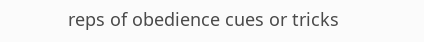reps of obedience cues or tricks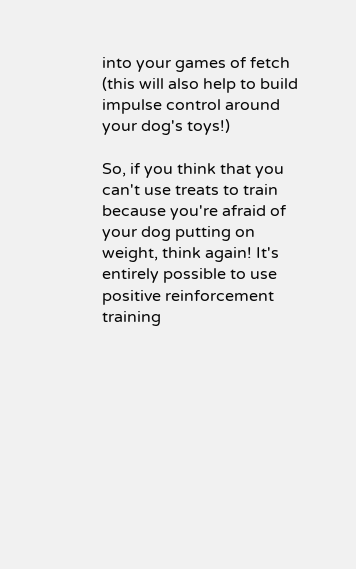into your games of fetch (this will also help to build impulse control around your dog's toys!)

So, if you think that you can't use treats to train because you're afraid of your dog putting on weight, think again! It's entirely possible to use positive reinforcement training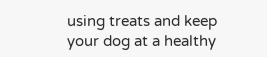using treats and keep your dog at a healthy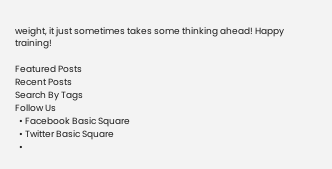weight, it just sometimes takes some thinking ahead! Happy training!

Featured Posts
Recent Posts
Search By Tags
Follow Us
  • Facebook Basic Square
  • Twitter Basic Square
  •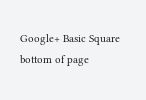Google+ Basic Square
bottom of page